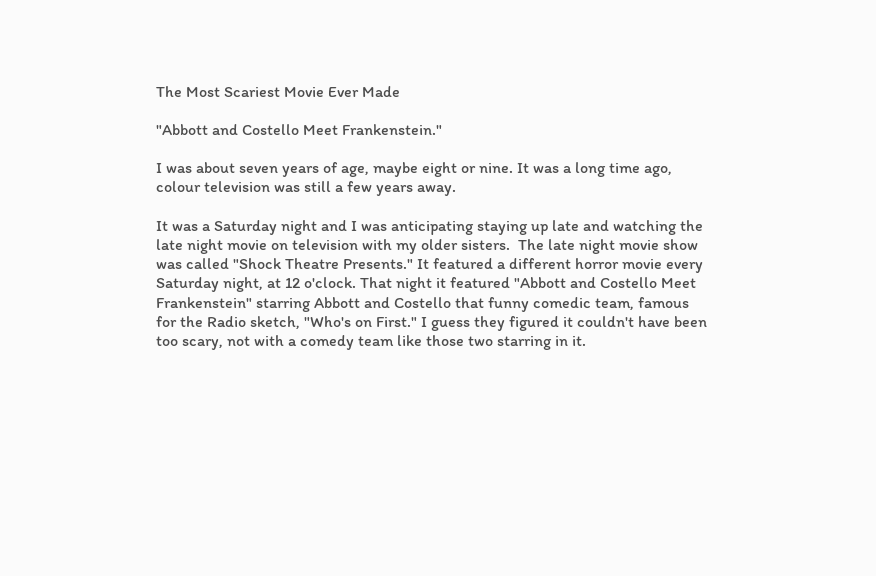The Most Scariest Movie Ever Made

"Abbott and Costello Meet Frankenstein."

I was about seven years of age, maybe eight or nine. It was a long time ago, colour television was still a few years away.

It was a Saturday night and I was anticipating staying up late and watching the late night movie on television with my older sisters.  The late night movie show was called "Shock Theatre Presents." It featured a different horror movie every Saturday night, at 12 o'clock. That night it featured "Abbott and Costello Meet Frankenstein" starring Abbott and Costello that funny comedic team, famous for the Radio sketch, "Who's on First." I guess they figured it couldn't have been too scary, not with a comedy team like those two starring in it.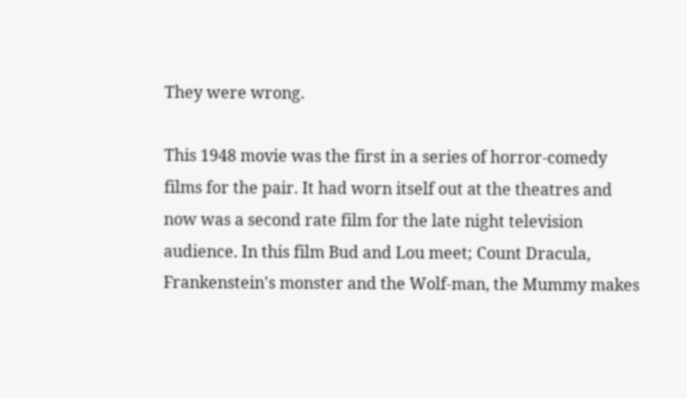They were wrong.

This 1948 movie was the first in a series of horror-comedy films for the pair. It had worn itself out at the theatres and now was a second rate film for the late night television audience. In this film Bud and Lou meet; Count Dracula, Frankenstein's monster and the Wolf-man, the Mummy makes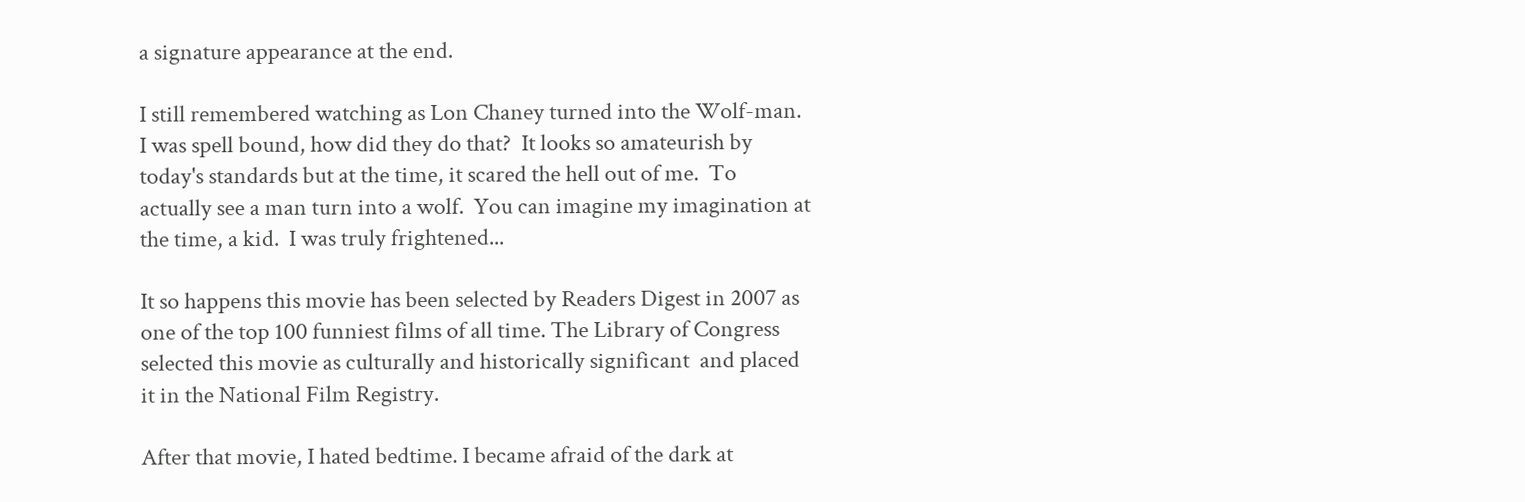a signature appearance at the end.

I still remembered watching as Lon Chaney turned into the Wolf-man.  I was spell bound, how did they do that?  It looks so amateurish by today's standards but at the time, it scared the hell out of me.  To actually see a man turn into a wolf.  You can imagine my imagination at the time, a kid.  I was truly frightened...

It so happens this movie has been selected by Readers Digest in 2007 as one of the top 100 funniest films of all time. The Library of Congress selected this movie as culturally and historically significant  and placed it in the National Film Registry.

After that movie, I hated bedtime. I became afraid of the dark at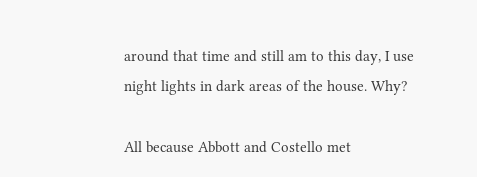around that time and still am to this day, I use night lights in dark areas of the house. Why?

All because Abbott and Costello met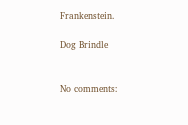Frankenstein.

Dog Brindle


No comments: